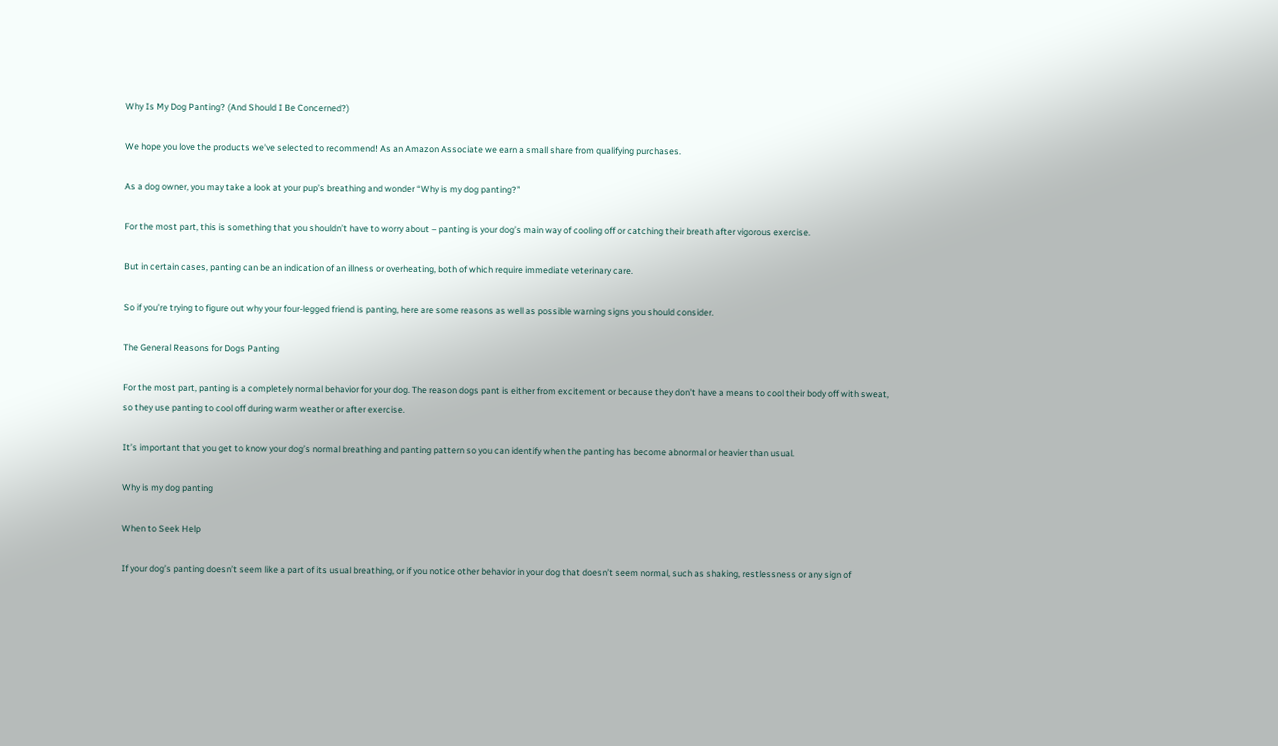Why Is My Dog Panting? (And Should I Be Concerned?)

We hope you love the products we've selected to recommend! As an Amazon Associate we earn a small share from qualifying purchases.

As a dog owner, you may take a look at your pup’s breathing and wonder “Why is my dog panting?”

For the most part, this is something that you shouldn’t have to worry about – panting is your dog’s main way of cooling off or catching their breath after vigorous exercise.

But in certain cases, panting can be an indication of an illness or overheating, both of which require immediate veterinary care.

So if you’re trying to figure out why your four-legged friend is panting, here are some reasons as well as possible warning signs you should consider.

The General Reasons for Dogs Panting

For the most part, panting is a completely normal behavior for your dog. The reason dogs pant is either from excitement or because they don’t have a means to cool their body off with sweat, so they use panting to cool off during warm weather or after exercise.

It’s important that you get to know your dog’s normal breathing and panting pattern so you can identify when the panting has become abnormal or heavier than usual.

Why is my dog panting

When to Seek Help

If your dog’s panting doesn’t seem like a part of its usual breathing, or if you notice other behavior in your dog that doesn’t seem normal, such as shaking, restlessness or any sign of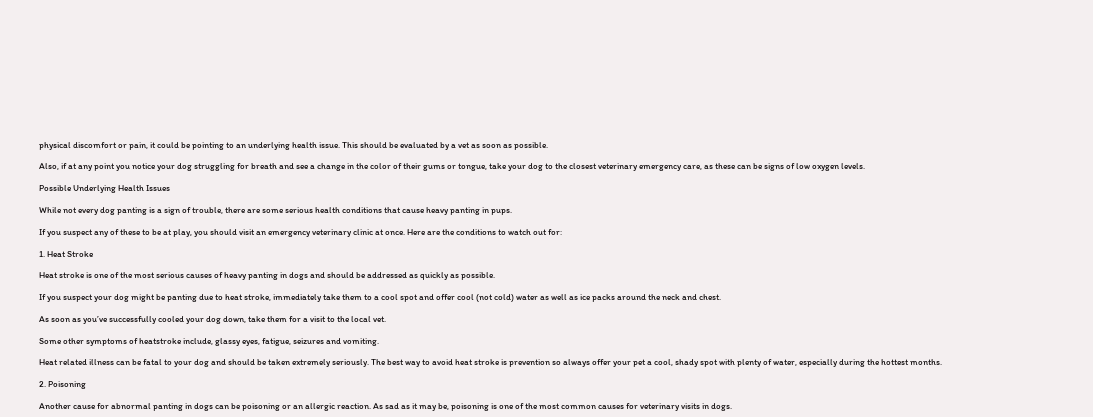physical discomfort or pain, it could be pointing to an underlying health issue. This should be evaluated by a vet as soon as possible.

Also, if at any point you notice your dog struggling for breath and see a change in the color of their gums or tongue, take your dog to the closest veterinary emergency care, as these can be signs of low oxygen levels.

Possible Underlying Health Issues

While not every dog panting is a sign of trouble, there are some serious health conditions that cause heavy panting in pups.

If you suspect any of these to be at play, you should visit an emergency veterinary clinic at once. Here are the conditions to watch out for:

1. Heat Stroke

Heat stroke is one of the most serious causes of heavy panting in dogs and should be addressed as quickly as possible.

If you suspect your dog might be panting due to heat stroke, immediately take them to a cool spot and offer cool (not cold) water as well as ice packs around the neck and chest.

As soon as you’ve successfully cooled your dog down, take them for a visit to the local vet.

Some other symptoms of heatstroke include, glassy eyes, fatigue, seizures and vomiting.

Heat related illness can be fatal to your dog and should be taken extremely seriously. The best way to avoid heat stroke is prevention so always offer your pet a cool, shady spot with plenty of water, especially during the hottest months.

2. Poisoning

Another cause for abnormal panting in dogs can be poisoning or an allergic reaction. As sad as it may be, poisoning is one of the most common causes for veterinary visits in dogs.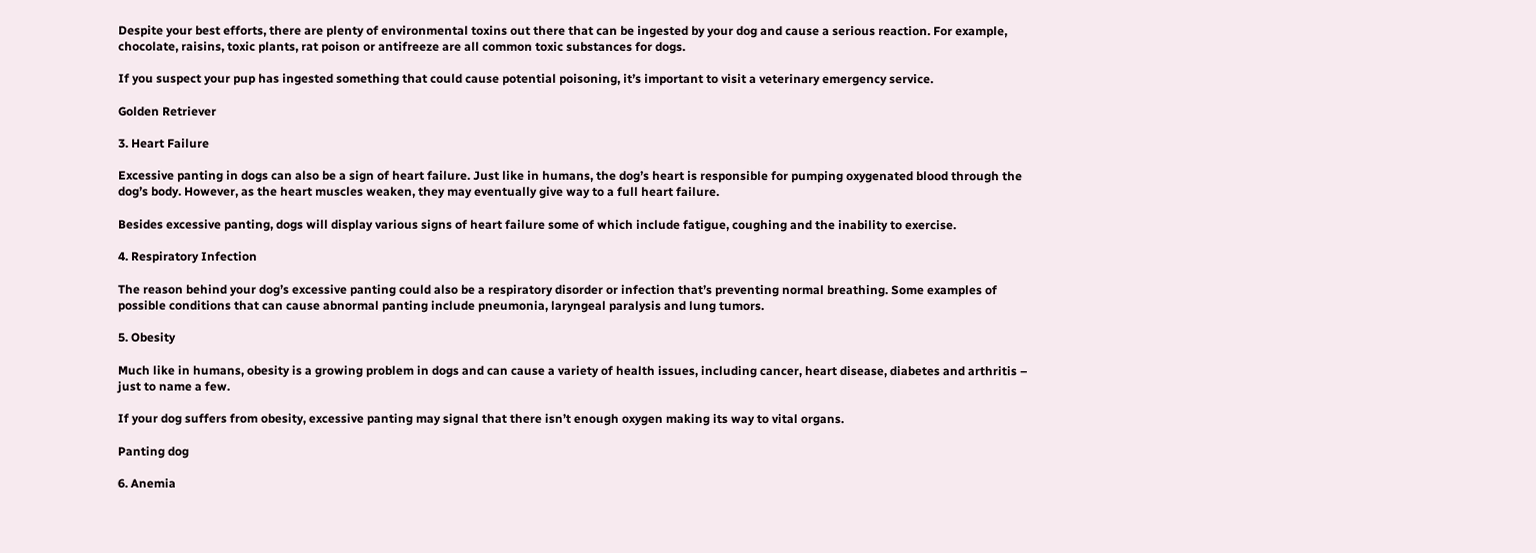Despite your best efforts, there are plenty of environmental toxins out there that can be ingested by your dog and cause a serious reaction. For example, chocolate, raisins, toxic plants, rat poison or antifreeze are all common toxic substances for dogs.

If you suspect your pup has ingested something that could cause potential poisoning, it’s important to visit a veterinary emergency service.

Golden Retriever

3. Heart Failure

Excessive panting in dogs can also be a sign of heart failure. Just like in humans, the dog’s heart is responsible for pumping oxygenated blood through the dog’s body. However, as the heart muscles weaken, they may eventually give way to a full heart failure.

Besides excessive panting, dogs will display various signs of heart failure some of which include fatigue, coughing and the inability to exercise.

4. Respiratory Infection

The reason behind your dog’s excessive panting could also be a respiratory disorder or infection that’s preventing normal breathing. Some examples of possible conditions that can cause abnormal panting include pneumonia, laryngeal paralysis and lung tumors.

5. Obesity

Much like in humans, obesity is a growing problem in dogs and can cause a variety of health issues, including cancer, heart disease, diabetes and arthritis – just to name a few.

If your dog suffers from obesity, excessive panting may signal that there isn’t enough oxygen making its way to vital organs.

Panting dog

6. Anemia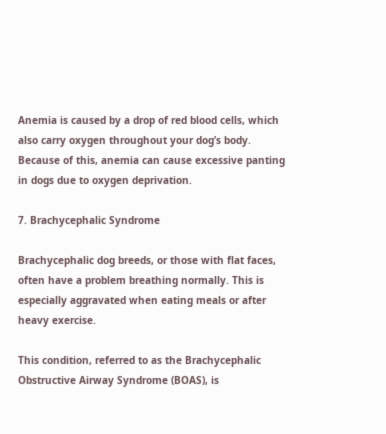Anemia is caused by a drop of red blood cells, which also carry oxygen throughout your dog’s body. Because of this, anemia can cause excessive panting in dogs due to oxygen deprivation.

7. Brachycephalic Syndrome

Brachycephalic dog breeds, or those with flat faces, often have a problem breathing normally. This is especially aggravated when eating meals or after heavy exercise.

This condition, referred to as the Brachycephalic Obstructive Airway Syndrome (BOAS), is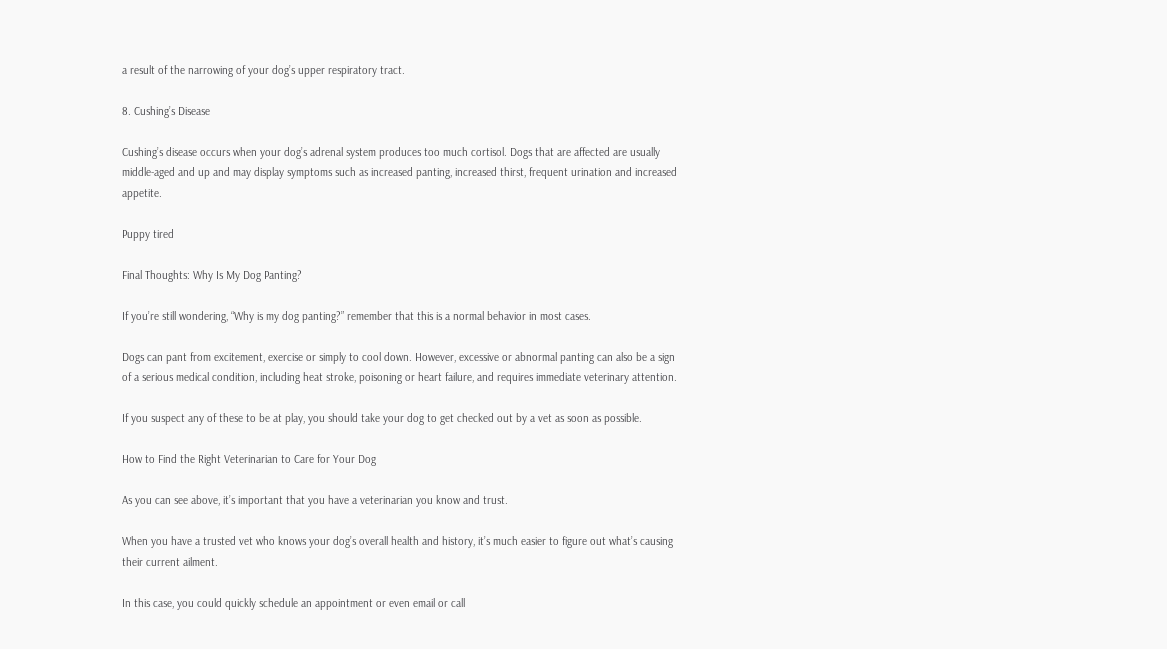a result of the narrowing of your dog’s upper respiratory tract.

8. Cushing’s Disease

Cushing’s disease occurs when your dog’s adrenal system produces too much cortisol. Dogs that are affected are usually middle-aged and up and may display symptoms such as increased panting, increased thirst, frequent urination and increased appetite.

Puppy tired

Final Thoughts: Why Is My Dog Panting?

If you’re still wondering, “Why is my dog panting?” remember that this is a normal behavior in most cases.

Dogs can pant from excitement, exercise or simply to cool down. However, excessive or abnormal panting can also be a sign of a serious medical condition, including heat stroke, poisoning or heart failure, and requires immediate veterinary attention.

If you suspect any of these to be at play, you should take your dog to get checked out by a vet as soon as possible.

How to Find the Right Veterinarian to Care for Your Dog

As you can see above, it’s important that you have a veterinarian you know and trust.

When you have a trusted vet who knows your dog’s overall health and history, it’s much easier to figure out what’s causing their current ailment.

In this case, you could quickly schedule an appointment or even email or call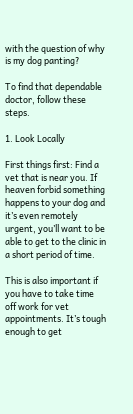with the question of why is my dog panting?

To find that dependable doctor, follow these steps.

1. Look Locally

First things first: Find a vet that is near you. If heaven forbid something happens to your dog and it’s even remotely urgent, you’ll want to be able to get to the clinic in a short period of time.

This is also important if you have to take time off work for vet appointments. It’s tough enough to get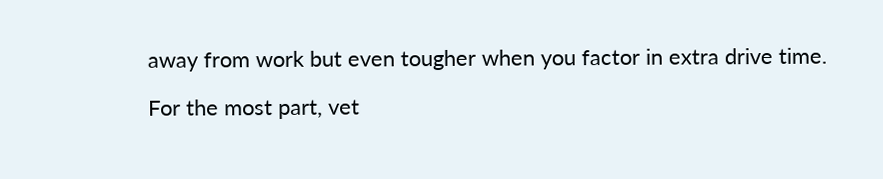away from work but even tougher when you factor in extra drive time.

For the most part, vet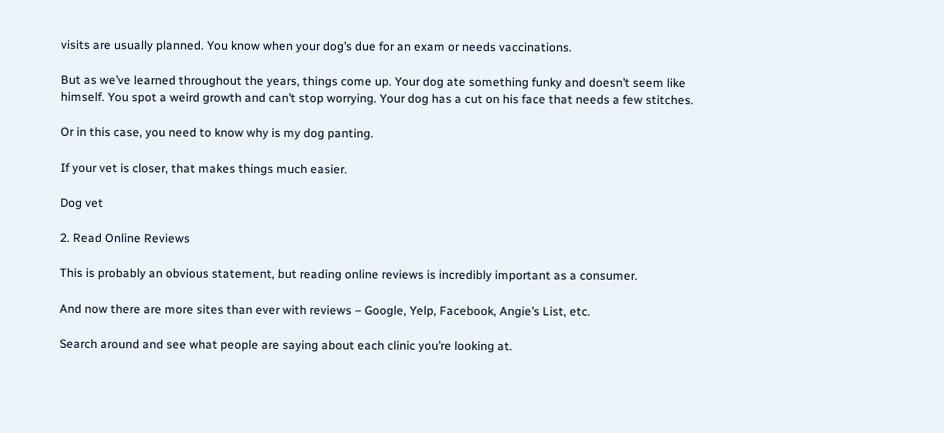visits are usually planned. You know when your dog’s due for an exam or needs vaccinations.

But as we’ve learned throughout the years, things come up. Your dog ate something funky and doesn’t seem like himself. You spot a weird growth and can’t stop worrying. Your dog has a cut on his face that needs a few stitches.

Or in this case, you need to know why is my dog panting.

If your vet is closer, that makes things much easier.

Dog vet

2. Read Online Reviews

This is probably an obvious statement, but reading online reviews is incredibly important as a consumer.

And now there are more sites than ever with reviews – Google, Yelp, Facebook, Angie’s List, etc.

Search around and see what people are saying about each clinic you’re looking at.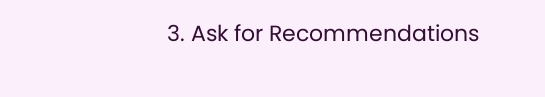3. Ask for Recommendations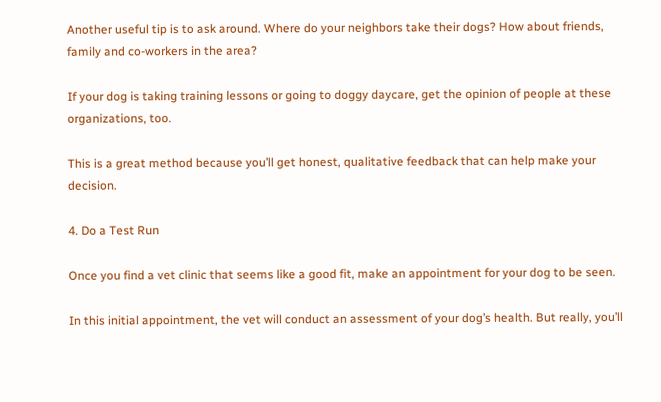Another useful tip is to ask around. Where do your neighbors take their dogs? How about friends, family and co-workers in the area?

If your dog is taking training lessons or going to doggy daycare, get the opinion of people at these organizations, too.

This is a great method because you’ll get honest, qualitative feedback that can help make your decision.

4. Do a Test Run

Once you find a vet clinic that seems like a good fit, make an appointment for your dog to be seen.

In this initial appointment, the vet will conduct an assessment of your dog’s health. But really, you’ll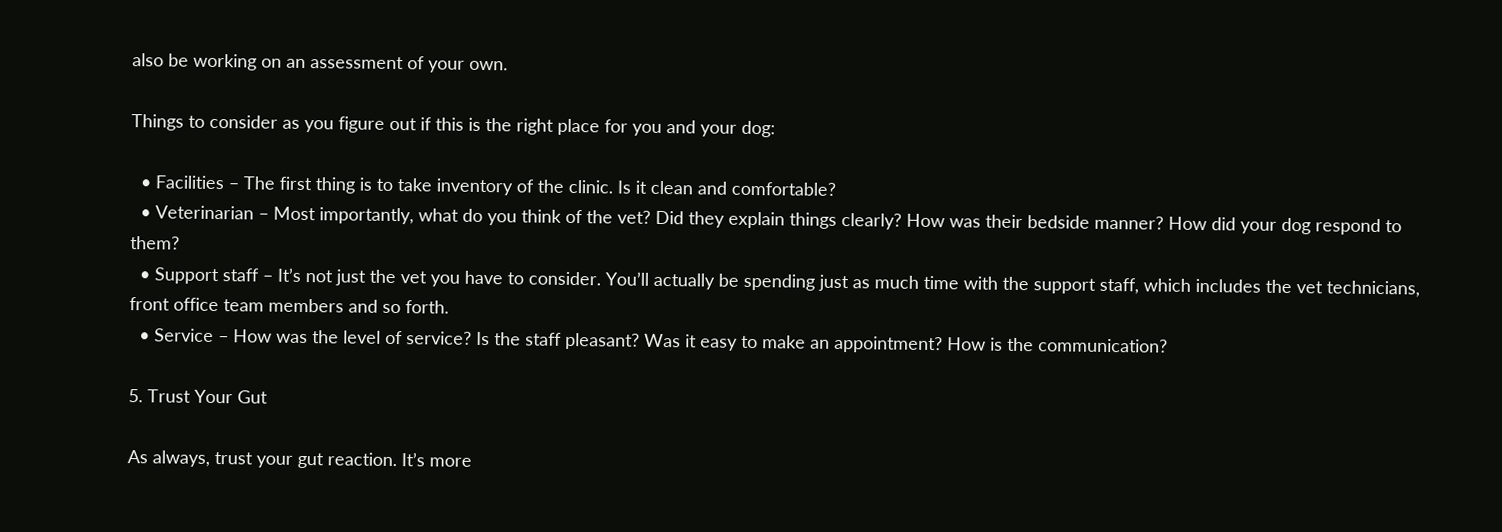also be working on an assessment of your own.

Things to consider as you figure out if this is the right place for you and your dog:

  • Facilities – The first thing is to take inventory of the clinic. Is it clean and comfortable?
  • Veterinarian – Most importantly, what do you think of the vet? Did they explain things clearly? How was their bedside manner? How did your dog respond to them?
  • Support staff – It’s not just the vet you have to consider. You’ll actually be spending just as much time with the support staff, which includes the vet technicians, front office team members and so forth.
  • Service – How was the level of service? Is the staff pleasant? Was it easy to make an appointment? How is the communication?

5. Trust Your Gut

As always, trust your gut reaction. It’s more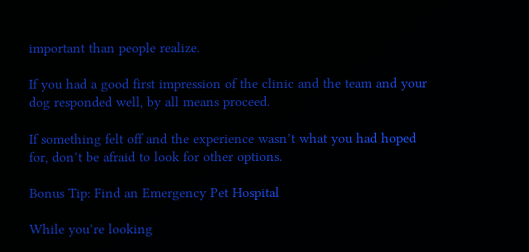important than people realize.

If you had a good first impression of the clinic and the team and your dog responded well, by all means proceed.

If something felt off and the experience wasn’t what you had hoped for, don’t be afraid to look for other options.

Bonus Tip: Find an Emergency Pet Hospital

While you’re looking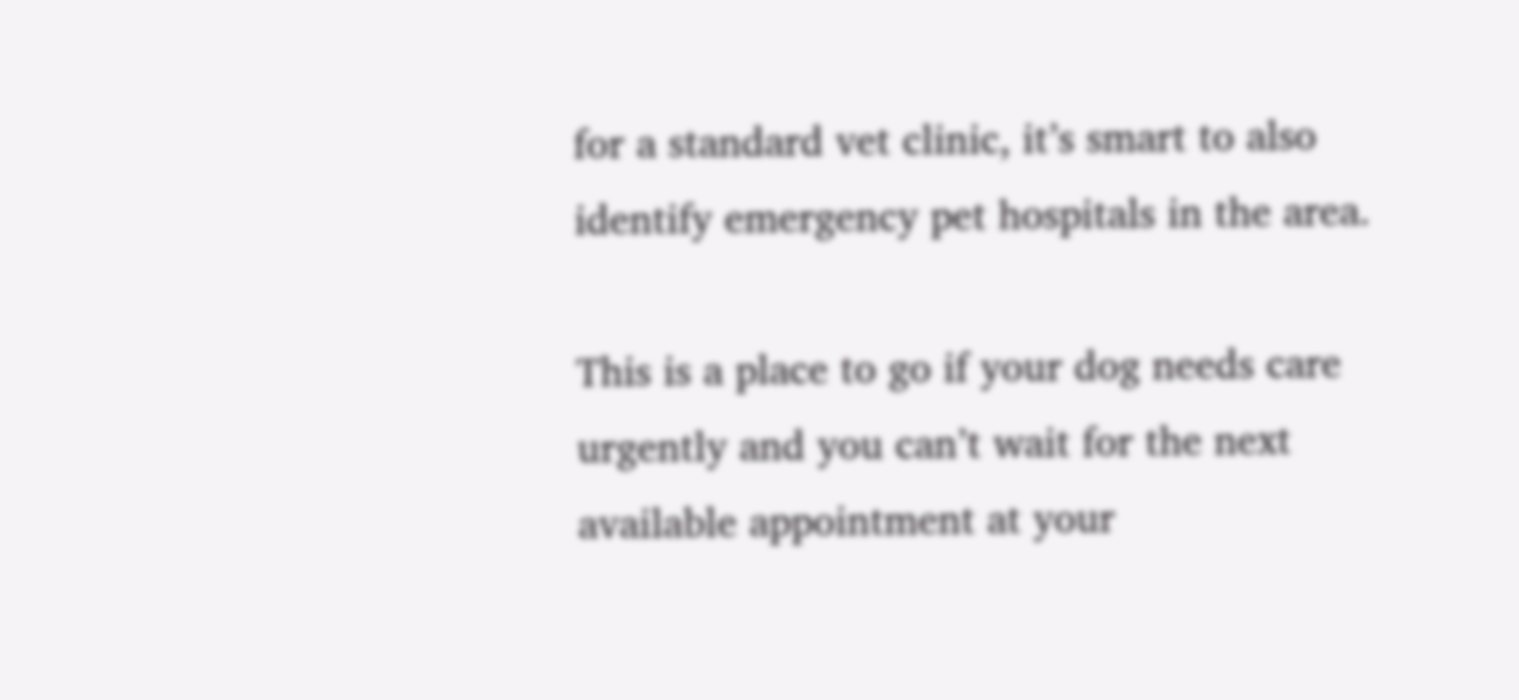for a standard vet clinic, it’s smart to also identify emergency pet hospitals in the area.

This is a place to go if your dog needs care urgently and you can’t wait for the next available appointment at your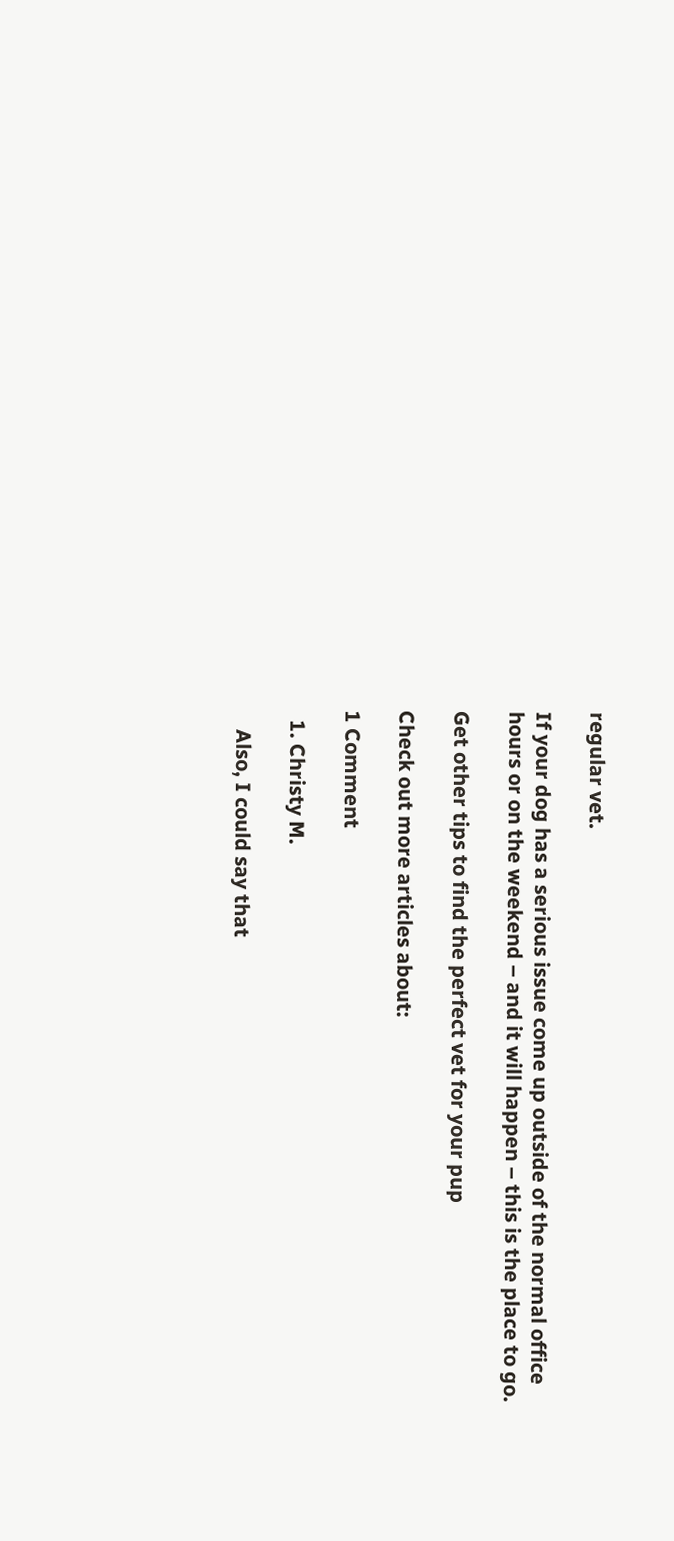regular vet.

If your dog has a serious issue come up outside of the normal office hours or on the weekend – and it will happen – this is the place to go.

Get other tips to find the perfect vet for your pup

Check out more articles about:

1 Comment

  1. Christy M.

    Also, I could say that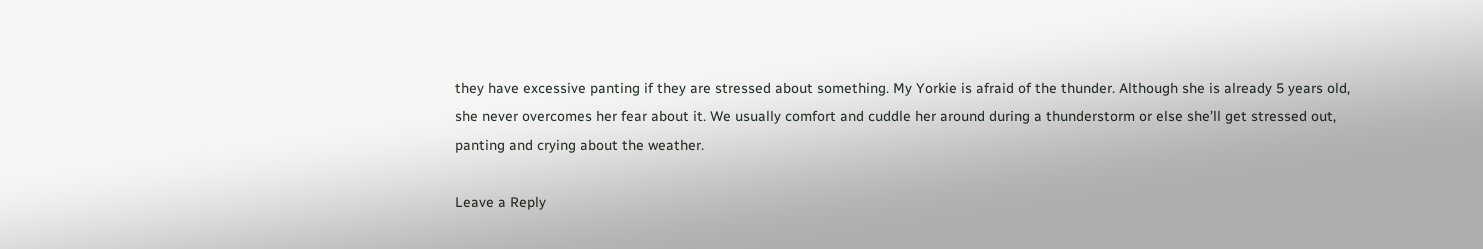they have excessive panting if they are stressed about something. My Yorkie is afraid of the thunder. Although she is already 5 years old, she never overcomes her fear about it. We usually comfort and cuddle her around during a thunderstorm or else she’ll get stressed out, panting and crying about the weather.

Leave a Reply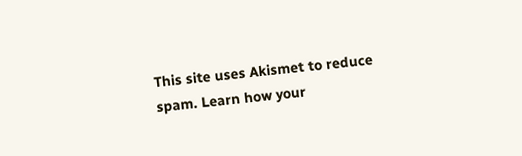This site uses Akismet to reduce spam. Learn how your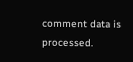comment data is processed.